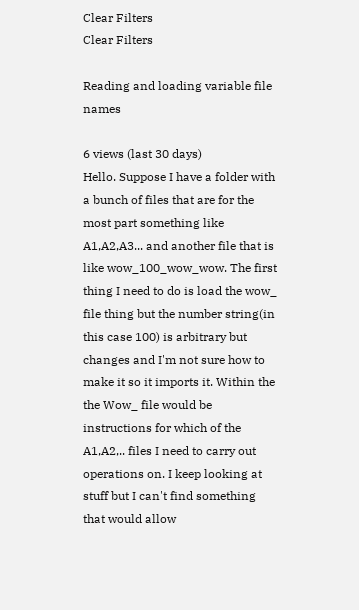Clear Filters
Clear Filters

Reading and loading variable file names

6 views (last 30 days)
Hello. Suppose I have a folder with a bunch of files that are for the most part something like A1,A2,A3... and another file that is like wow_100_wow_wow. The first thing I need to do is load the wow_ file thing but the number string(in this case 100) is arbitrary but changes and I'm not sure how to make it so it imports it. Within the the Wow_ file would be instructions for which of the A1,A2,.. files I need to carry out operations on. I keep looking at stuff but I can't find something that would allow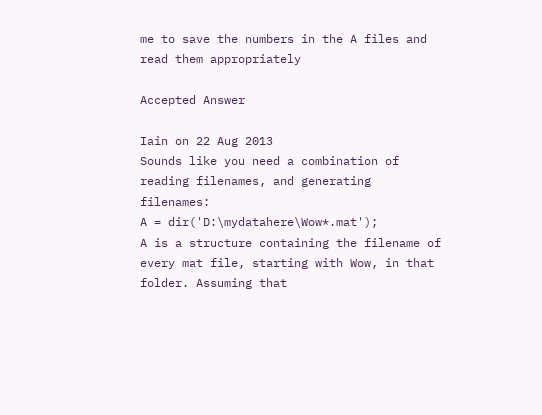me to save the numbers in the A files and read them appropriately

Accepted Answer

Iain on 22 Aug 2013
Sounds like you need a combination of reading filenames, and generating filenames:
A = dir('D:\mydatahere\Wow*.mat');
A is a structure containing the filename of every mat file, starting with Wow, in that folder. Assuming that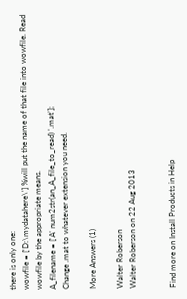there is only one:
wowfile = ['D:\mydatahere\'] %will put the name of that file into wowfile. Read wowfile by the appropriate means.
A_filename = ['A' num2str(an_A_file_to_read) '.mat'];
Change .mat to whatever extension you need.

More Answers (1)

Walter Roberson
Walter Roberson on 22 Aug 2013


Find more on Install Products in Help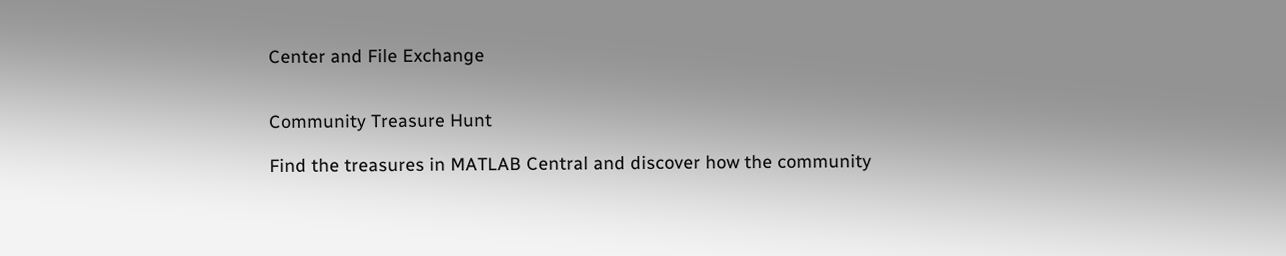Center and File Exchange


Community Treasure Hunt

Find the treasures in MATLAB Central and discover how the community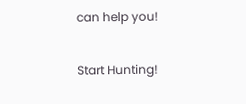can help you!

Start Hunting!